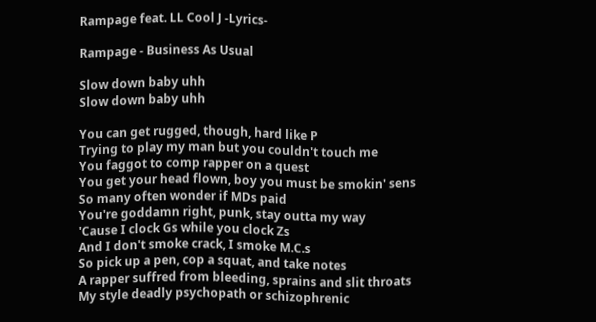Rampage feat. LL Cool J -Lyrics-

Rampage - Business As Usual

Slow down baby uhh
Slow down baby uhh

You can get rugged, though, hard like P
Trying to play my man but you couldn't touch me
You faggot to comp rapper on a quest
You get your head flown, boy you must be smokin' sens
So many often wonder if MDs paid
You're goddamn right, punk, stay outta my way
'Cause I clock Gs while you clock Zs
And I don't smoke crack, I smoke M.C.s
So pick up a pen, cop a squat, and take notes
A rapper suffred from bleeding, sprains and slit throats
My style deadly psychopath or schizophrenic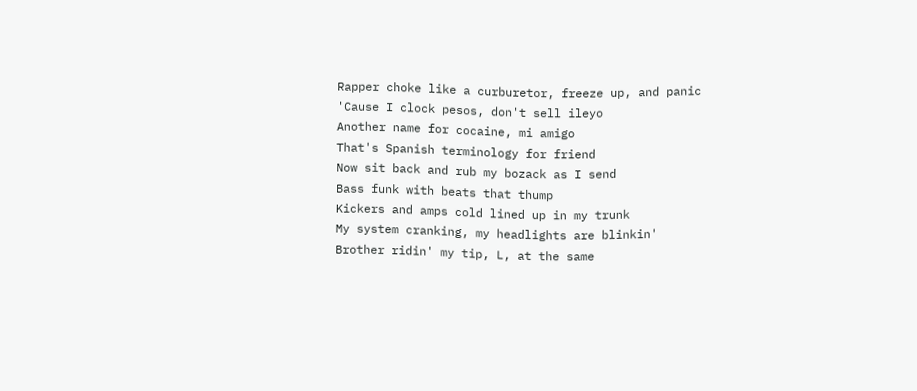Rapper choke like a curburetor, freeze up, and panic
'Cause I clock pesos, don't sell ileyo
Another name for cocaine, mi amigo
That's Spanish terminology for friend
Now sit back and rub my bozack as I send
Bass funk with beats that thump
Kickers and amps cold lined up in my trunk
My system cranking, my headlights are blinkin'
Brother ridin' my tip, L, at the same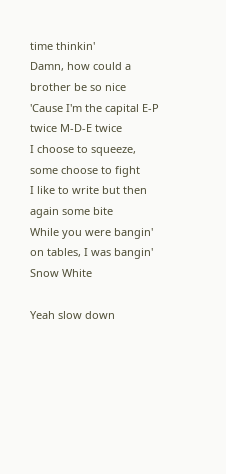time thinkin'
Damn, how could a brother be so nice
'Cause I'm the capital E-P twice M-D-E twice
I choose to squeeze, some choose to fight
I like to write but then again some bite
While you were bangin' on tables, I was bangin' Snow White

Yeah slow down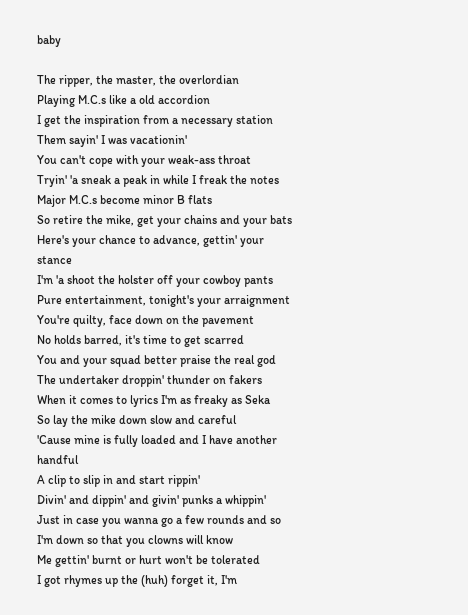baby

The ripper, the master, the overlordian
Playing M.C.s like a old accordion
I get the inspiration from a necessary station
Them sayin' I was vacationin'
You can't cope with your weak-ass throat
Tryin' 'a sneak a peak in while I freak the notes
Major M.C.s become minor B flats
So retire the mike, get your chains and your bats
Here's your chance to advance, gettin' your stance
I'm 'a shoot the holster off your cowboy pants
Pure entertainment, tonight's your arraignment
You're quilty, face down on the pavement
No holds barred, it's time to get scarred
You and your squad better praise the real god
The undertaker droppin' thunder on fakers
When it comes to lyrics I'm as freaky as Seka
So lay the mike down slow and careful
'Cause mine is fully loaded and I have another handful
A clip to slip in and start rippin'
Divin' and dippin' and givin' punks a whippin'
Just in case you wanna go a few rounds and so
I'm down so that you clowns will know
Me gettin' burnt or hurt won't be tolerated
I got rhymes up the (huh) forget it, I'm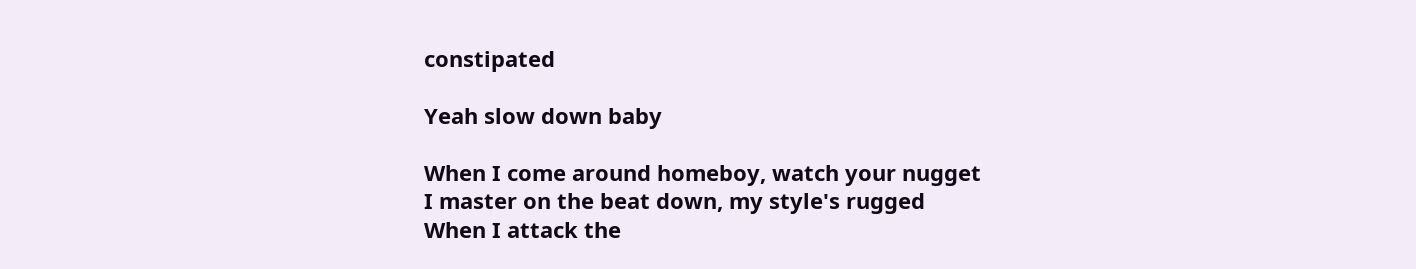constipated

Yeah slow down baby

When I come around homeboy, watch your nugget
I master on the beat down, my style's rugged
When I attack the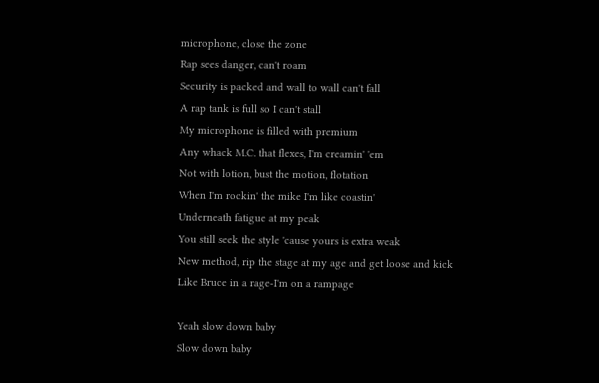microphone, close the zone
Rap sees danger, can't roam
Security is packed and wall to wall can't fall
A rap tank is full so I can't stall
My microphone is filled with premium
Any whack M.C. that flexes, I'm creamin' 'em
Not with lotion, bust the motion, flotation
When I'm rockin' the mike I'm like coastin'
Underneath fatigue at my peak
You still seek the style 'cause yours is extra weak
New method, rip the stage at my age and get loose and kick
Like Bruce in a rage-I'm on a rampage

Yeah slow down baby
Slow down baby